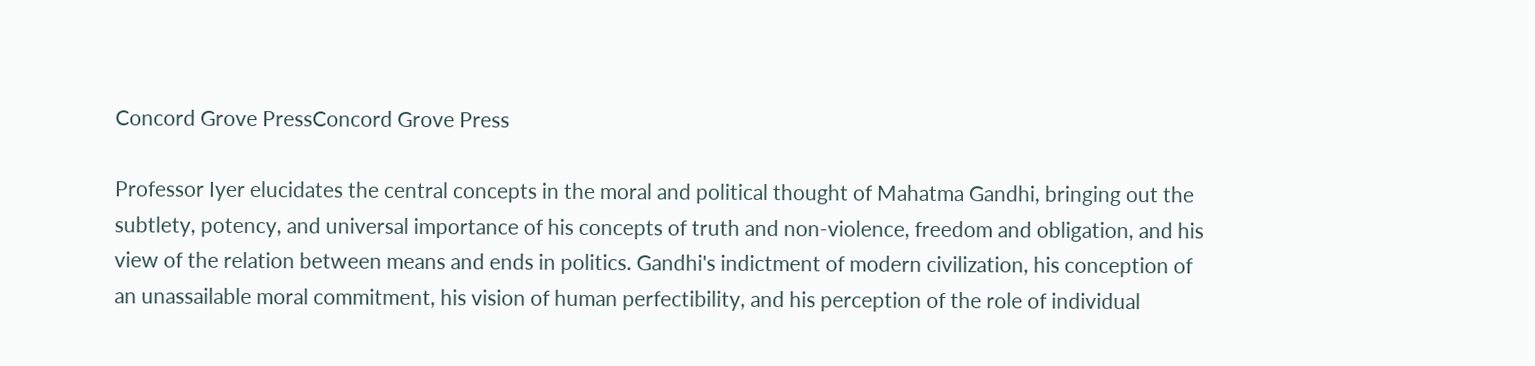Concord Grove PressConcord Grove Press

Professor Iyer elucidates the central concepts in the moral and political thought of Mahatma Gandhi, bringing out the subtlety, potency, and universal importance of his concepts of truth and non-violence, freedom and obligation, and his view of the relation between means and ends in politics. Gandhi's indictment of modern civilization, his conception of an unassailable moral commitment, his vision of human perfectibility, and his perception of the role of individual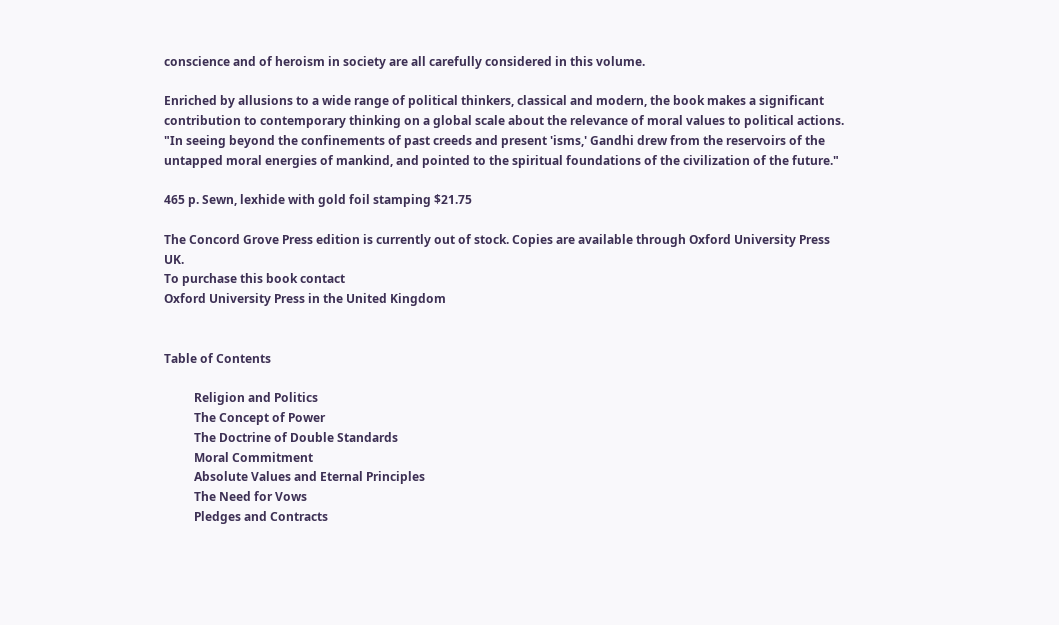conscience and of heroism in society are all carefully considered in this volume.

Enriched by allusions to a wide range of political thinkers, classical and modern, the book makes a significant contribution to contemporary thinking on a global scale about the relevance of moral values to political actions. "In seeing beyond the confinements of past creeds and present 'isms,' Gandhi drew from the reservoirs of the untapped moral energies of mankind, and pointed to the spiritual foundations of the civilization of the future."

465 p. Sewn, lexhide with gold foil stamping $21.75

The Concord Grove Press edition is currently out of stock. Copies are available through Oxford University Press UK.
To purchase this book contact
Oxford University Press in the United Kingdom


Table of Contents

          Religion and Politics
          The Concept of Power
          The Doctrine of Double Standards
          Moral Commitment
          Absolute Values and Eternal Principles
          The Need for Vows
          Pledges and Contracts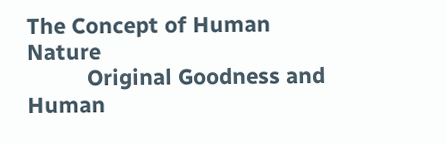The Concept of Human Nature
          Original Goodness and Human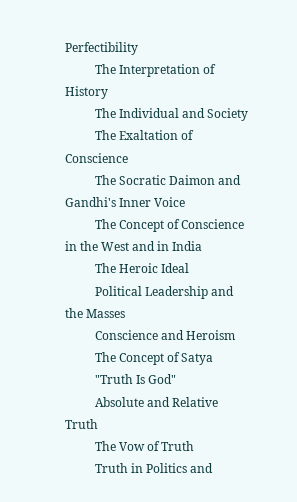Perfectibility
          The Interpretation of History
          The Individual and Society
          The Exaltation of Conscience
          The Socratic Daimon and Gandhi's Inner Voice
          The Concept of Conscience in the West and in India
          The Heroic Ideal
          Political Leadership and the Masses
          Conscience and Heroism
          The Concept of Satya
          "Truth Is God"
          Absolute and Relative Truth
          The Vow of Truth
          Truth in Politics and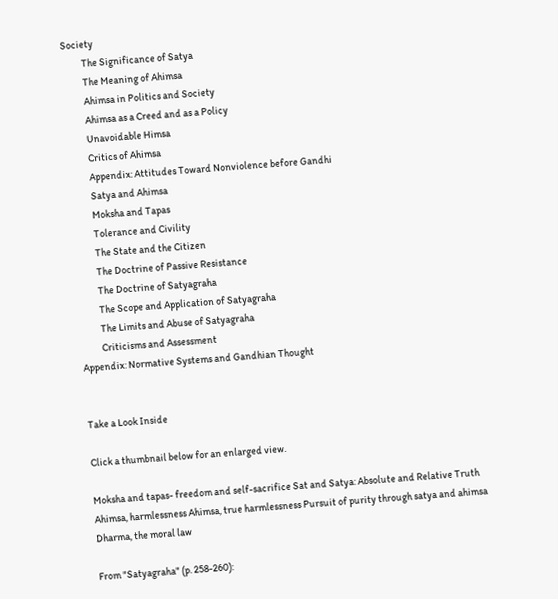Society
          The Significance of Satya
          The Meaning of Ahimsa
          Ahimsa in Politics and Society
          Ahimsa as a Creed and as a Policy
          Unavoidable Himsa
          Critics of Ahimsa
          Appendix: Attitudes Toward Nonviolence before Gandhi
          Satya and Ahimsa
          Moksha and Tapas
          Tolerance and Civility
          The State and the Citizen
          The Doctrine of Passive Resistance
          The Doctrine of Satyagraha
          The Scope and Application of Satyagraha
          The Limits and Abuse of Satyagraha
          Criticisms and Assessment
Appendix: Normative Systems and Gandhian Thought


Take a Look Inside

Click a thumbnail below for an enlarged view.

Moksha and tapas- freedom and self-sacrifice Sat and Satya: Absolute and Relative Truth Ahimsa, harmlessness Ahimsa, true harmlessness Pursuit of purity through satya and ahimsa Dharma, the moral law

From "Satyagraha" (p. 258-260):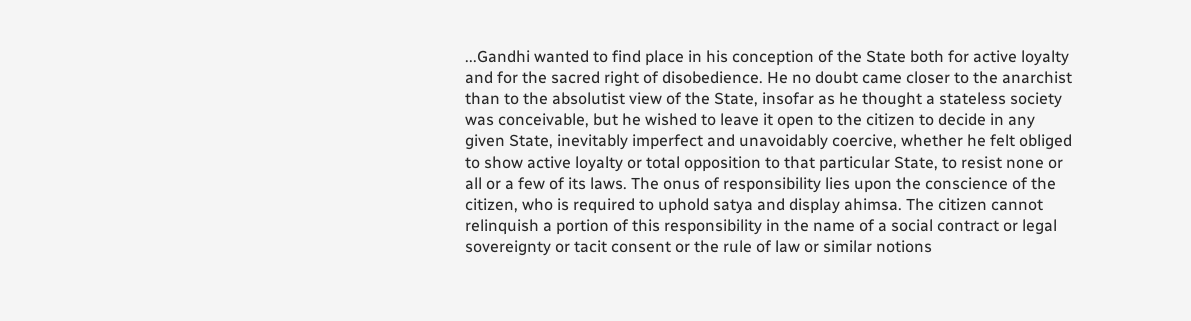...Gandhi wanted to find place in his conception of the State both for active loyalty and for the sacred right of disobedience. He no doubt came closer to the anarchist than to the absolutist view of the State, insofar as he thought a stateless society was conceivable, but he wished to leave it open to the citizen to decide in any given State, inevitably imperfect and unavoidably coercive, whether he felt obliged to show active loyalty or total opposition to that particular State, to resist none or all or a few of its laws. The onus of responsibility lies upon the conscience of the citizen, who is required to uphold satya and display ahimsa. The citizen cannot relinquish a portion of this responsibility in the name of a social contract or legal sovereignty or tacit consent or the rule of law or similar notions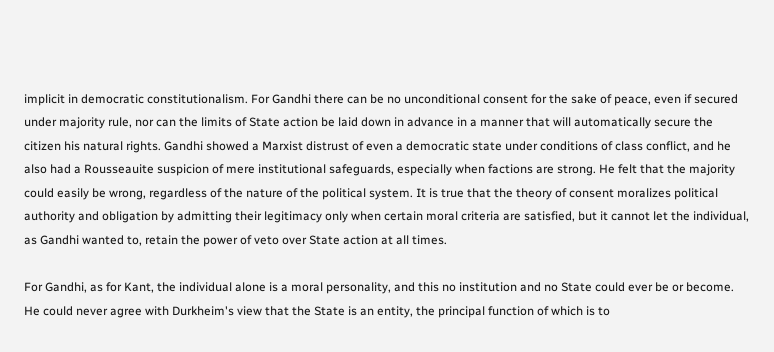implicit in democratic constitutionalism. For Gandhi there can be no unconditional consent for the sake of peace, even if secured under majority rule, nor can the limits of State action be laid down in advance in a manner that will automatically secure the citizen his natural rights. Gandhi showed a Marxist distrust of even a democratic state under conditions of class conflict, and he also had a Rousseauite suspicion of mere institutional safeguards, especially when factions are strong. He felt that the majority could easily be wrong, regardless of the nature of the political system. It is true that the theory of consent moralizes political authority and obligation by admitting their legitimacy only when certain moral criteria are satisfied, but it cannot let the individual, as Gandhi wanted to, retain the power of veto over State action at all times.

For Gandhi, as for Kant, the individual alone is a moral personality, and this no institution and no State could ever be or become. He could never agree with Durkheim's view that the State is an entity, the principal function of which is to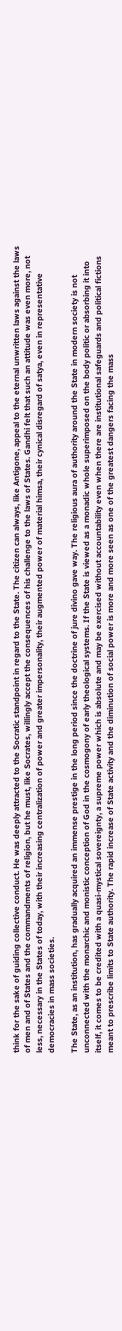think for the sake of guiding collective conduct. He was deeply attracted to the Socratic standpoint in regard to the State. The citizen can always, like Antigone, appeal to the eternal unwritten laws against the laws of men and of States and the commandments of religion, but he must, like Socrates, willingly accept the consequences of his challenge to the laws of States. Gandhi felt that such an attitude was even more, not less, necessary in the States of today, with their increasing centralization of power and greater impersonality, their augmented power of material himsa, their cynical disregard of satya, even in representative democracies in mass societies.

The State, as an institution, has gradually acquired an immense prestige in the long period since the doctrine of jure divino gave way. The religious aura of authority around the State in modern society is not unconnected with the monarchic and monistic conception of God in the cosmogony of early theological systems. If the State is viewed as a monadic whole superimposed on the body politic or absorbing it into itself, it comes to be credited with a quasi-mystical sovereignty, a supreme power which is absolute and may be exercised without accountability even when there are institutional safeguards and political fictions meant to prescribe limits to State authority. The rapid increase of State activity and the diminution of social power is more and more seen as one of the greatest dangers facing the mass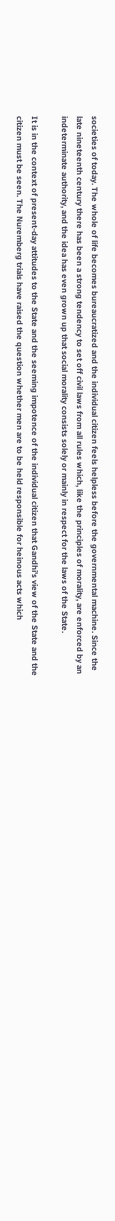societies of today. The whole of life becomes bureaucratized and the individual citizen feels helpless before the governmental machine. Since the late nineteenth century there has been a strong tendency to set off civil laws from all rules which, like the principles of morality, are enforced by an indeterminate authority, and the idea has even grown up that social morality consists solely or mainly in respect for the laws of the State.

It is in the context of present-day attitudes to the State and the seeming impotence of the individual citizen that Gandhi's view of the State and the citizen must be seen. The Nuremberg trials have raised the question whether men are to be held responsible for heinous acts which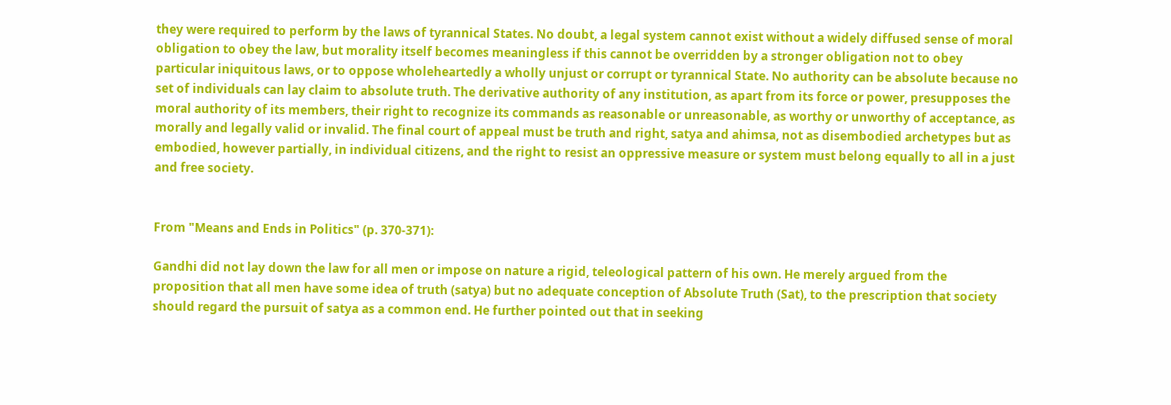they were required to perform by the laws of tyrannical States. No doubt, a legal system cannot exist without a widely diffused sense of moral obligation to obey the law, but morality itself becomes meaningless if this cannot be overridden by a stronger obligation not to obey particular iniquitous laws, or to oppose wholeheartedly a wholly unjust or corrupt or tyrannical State. No authority can be absolute because no set of individuals can lay claim to absolute truth. The derivative authority of any institution, as apart from its force or power, presupposes the moral authority of its members, their right to recognize its commands as reasonable or unreasonable, as worthy or unworthy of acceptance, as morally and legally valid or invalid. The final court of appeal must be truth and right, satya and ahimsa, not as disembodied archetypes but as embodied, however partially, in individual citizens, and the right to resist an oppressive measure or system must belong equally to all in a just and free society.


From "Means and Ends in Politics" (p. 370-371):

Gandhi did not lay down the law for all men or impose on nature a rigid, teleological pattern of his own. He merely argued from the proposition that all men have some idea of truth (satya) but no adequate conception of Absolute Truth (Sat), to the prescription that society should regard the pursuit of satya as a common end. He further pointed out that in seeking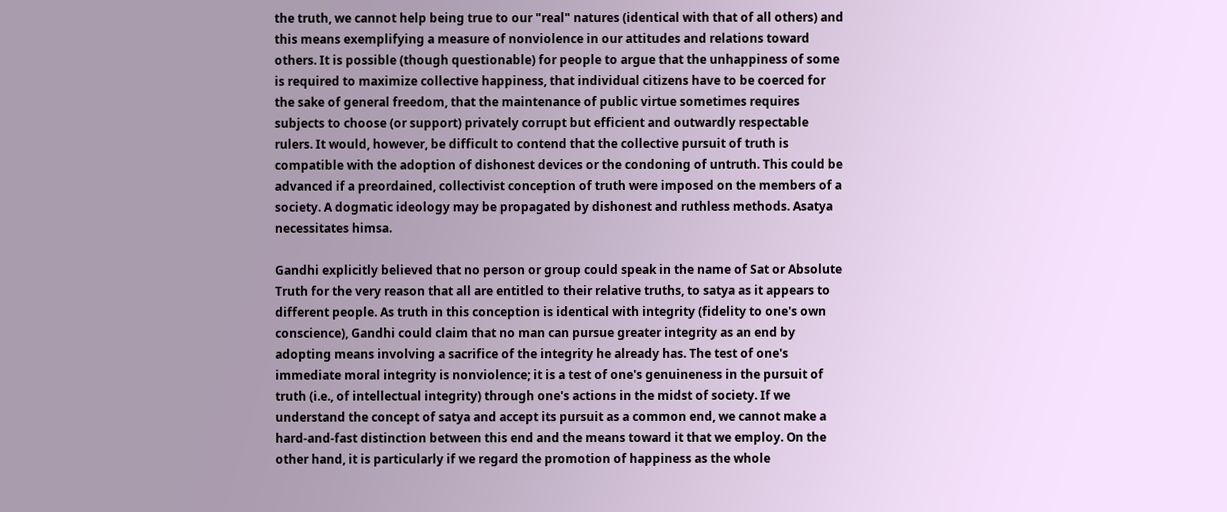the truth, we cannot help being true to our "real" natures (identical with that of all others) and this means exemplifying a measure of nonviolence in our attitudes and relations toward others. It is possible (though questionable) for people to argue that the unhappiness of some is required to maximize collective happiness, that individual citizens have to be coerced for the sake of general freedom, that the maintenance of public virtue sometimes requires subjects to choose (or support) privately corrupt but efficient and outwardly respectable rulers. It would, however, be difficult to contend that the collective pursuit of truth is compatible with the adoption of dishonest devices or the condoning of untruth. This could be advanced if a preordained, collectivist conception of truth were imposed on the members of a society. A dogmatic ideology may be propagated by dishonest and ruthless methods. Asatya necessitates himsa.

Gandhi explicitly believed that no person or group could speak in the name of Sat or Absolute Truth for the very reason that all are entitled to their relative truths, to satya as it appears to different people. As truth in this conception is identical with integrity (fidelity to one's own conscience), Gandhi could claim that no man can pursue greater integrity as an end by adopting means involving a sacrifice of the integrity he already has. The test of one's immediate moral integrity is nonviolence; it is a test of one's genuineness in the pursuit of truth (i.e., of intellectual integrity) through one's actions in the midst of society. If we understand the concept of satya and accept its pursuit as a common end, we cannot make a hard-and-fast distinction between this end and the means toward it that we employ. On the other hand, it is particularly if we regard the promotion of happiness as the whole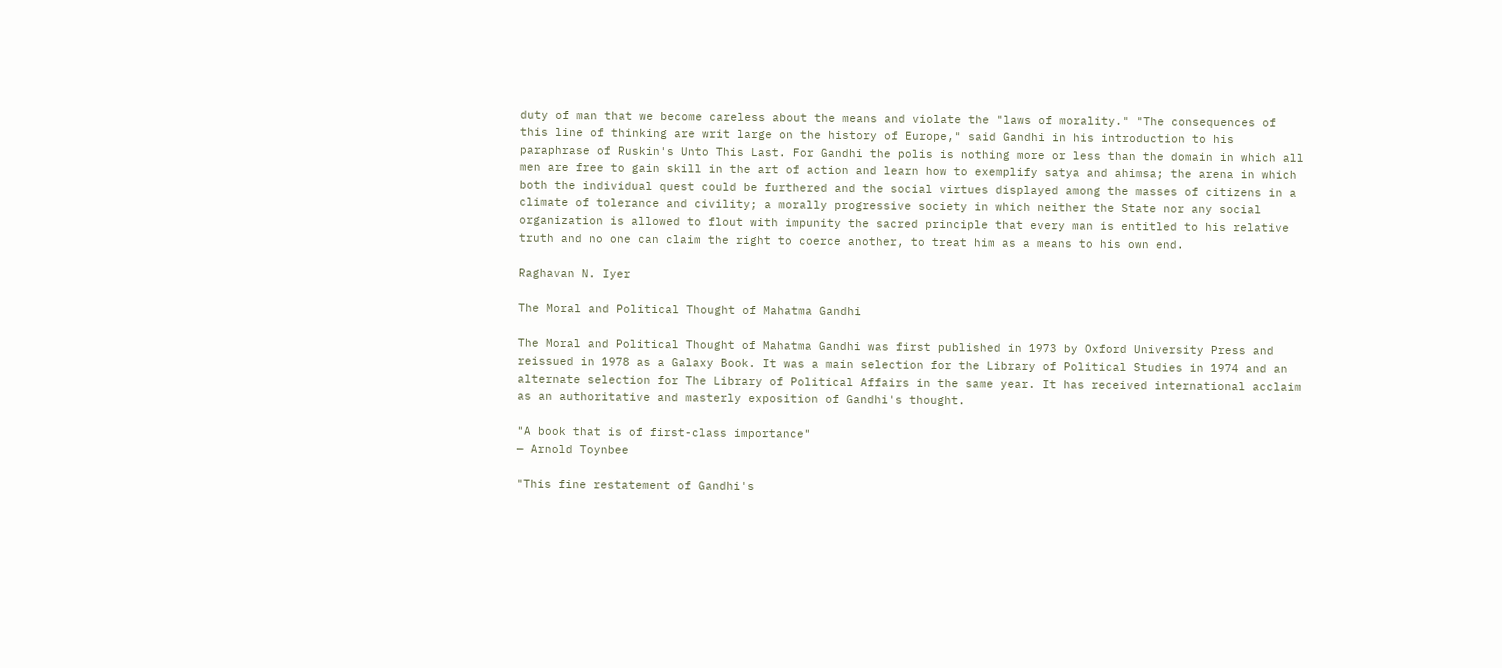duty of man that we become careless about the means and violate the "laws of morality." "The consequences of this line of thinking are writ large on the history of Europe," said Gandhi in his introduction to his paraphrase of Ruskin's Unto This Last. For Gandhi the polis is nothing more or less than the domain in which all men are free to gain skill in the art of action and learn how to exemplify satya and ahimsa; the arena in which both the individual quest could be furthered and the social virtues displayed among the masses of citizens in a climate of tolerance and civility; a morally progressive society in which neither the State nor any social organization is allowed to flout with impunity the sacred principle that every man is entitled to his relative truth and no one can claim the right to coerce another, to treat him as a means to his own end.

Raghavan N. Iyer

The Moral and Political Thought of Mahatma Gandhi

The Moral and Political Thought of Mahatma Gandhi was first published in 1973 by Oxford University Press and reissued in 1978 as a Galaxy Book. It was a main selection for the Library of Political Studies in 1974 and an alternate selection for The Library of Political Affairs in the same year. It has received international acclaim as an authoritative and masterly exposition of Gandhi's thought.

"A book that is of first-class importance"
— Arnold Toynbee

"This fine restatement of Gandhi's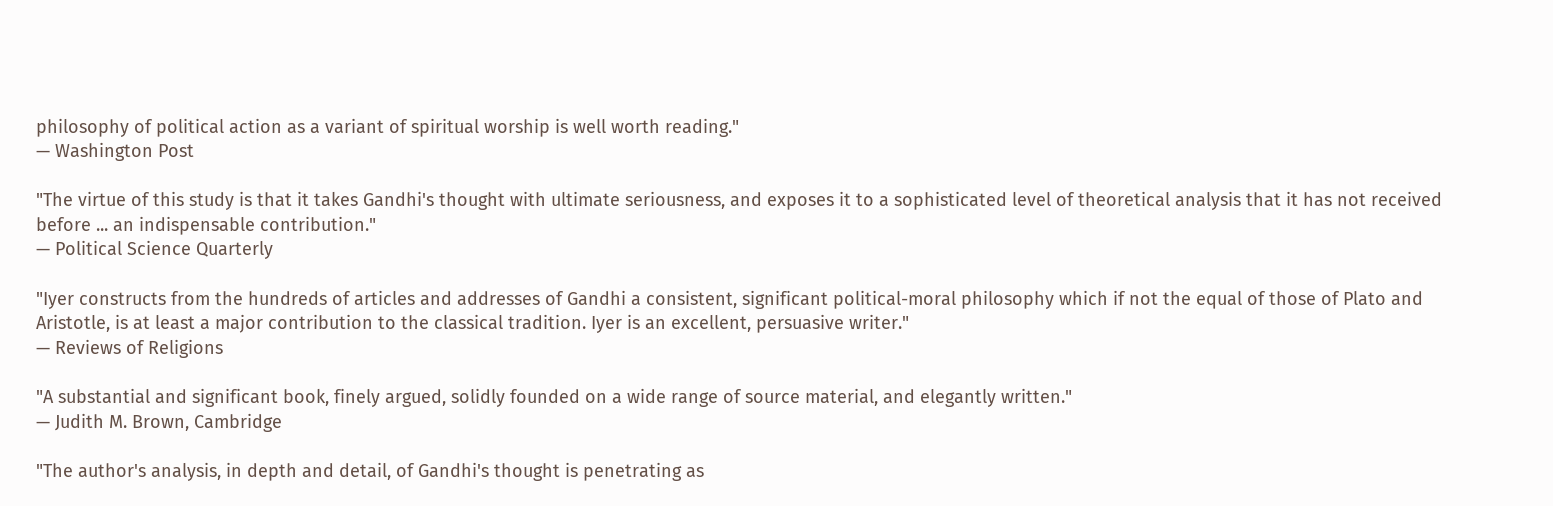philosophy of political action as a variant of spiritual worship is well worth reading."
— Washington Post

"The virtue of this study is that it takes Gandhi's thought with ultimate seriousness, and exposes it to a sophisticated level of theoretical analysis that it has not received before ... an indispensable contribution."
— Political Science Quarterly

"Iyer constructs from the hundreds of articles and addresses of Gandhi a consistent, significant political-moral philosophy which if not the equal of those of Plato and Aristotle, is at least a major contribution to the classical tradition. Iyer is an excellent, persuasive writer."
— Reviews of Religions

"A substantial and significant book, finely argued, solidly founded on a wide range of source material, and elegantly written."
— Judith M. Brown, Cambridge

"The author's analysis, in depth and detail, of Gandhi's thought is penetrating as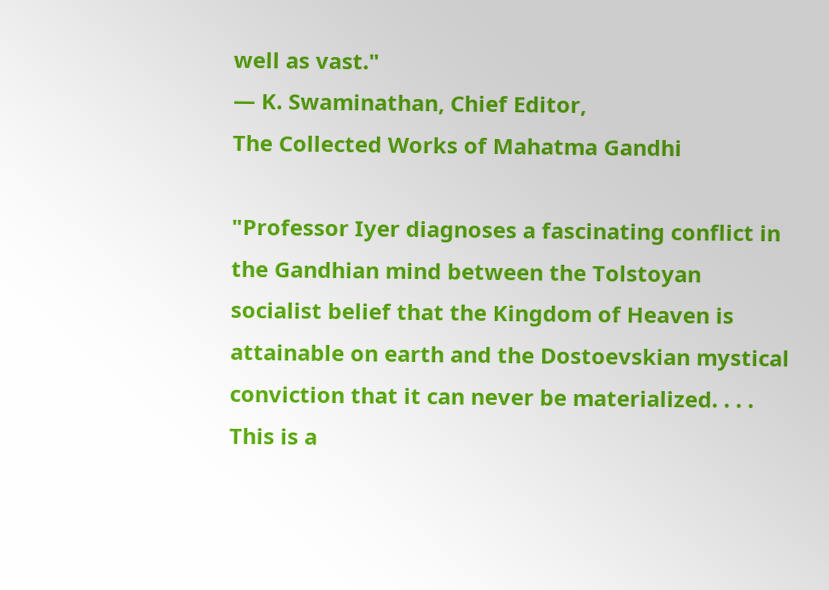well as vast."
— K. Swaminathan, Chief Editor,
The Collected Works of Mahatma Gandhi

"Professor Iyer diagnoses a fascinating conflict in the Gandhian mind between the Tolstoyan socialist belief that the Kingdom of Heaven is attainable on earth and the Dostoevskian mystical conviction that it can never be materialized. . . . This is a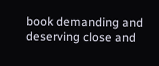book demanding and deserving close and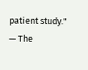patient study."
— The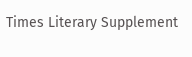Times Literary Supplement